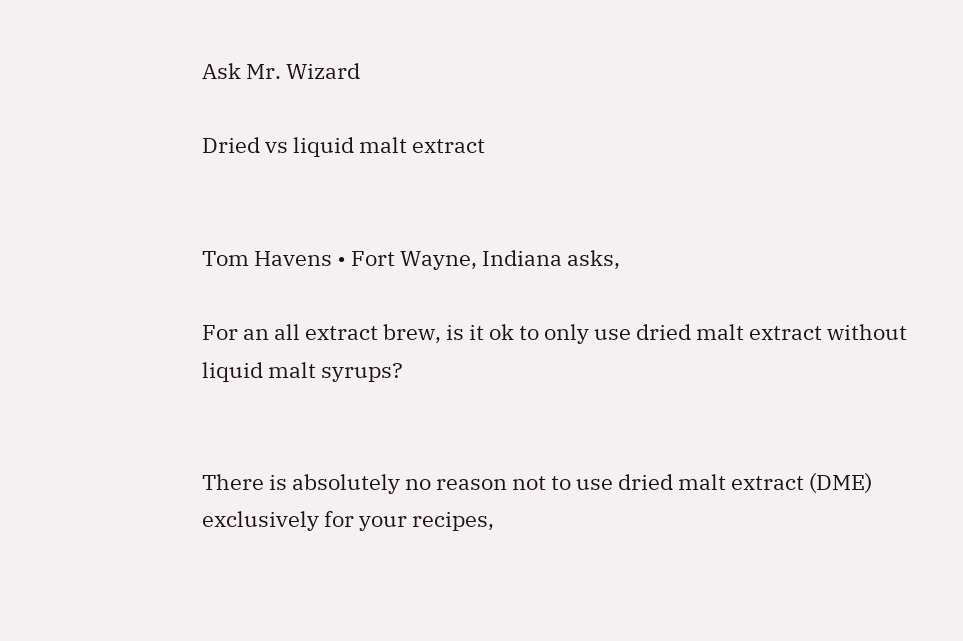Ask Mr. Wizard

Dried vs liquid malt extract


Tom Havens • Fort Wayne, Indiana asks,

For an all extract brew, is it ok to only use dried malt extract without liquid malt syrups?


There is absolutely no reason not to use dried malt extract (DME) exclusively for your recipes,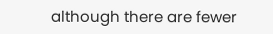although there are fewer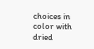choices in color with dried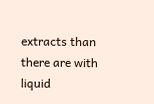extracts than there are with liquid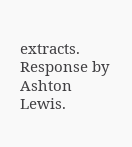extracts.
Response by Ashton Lewis.